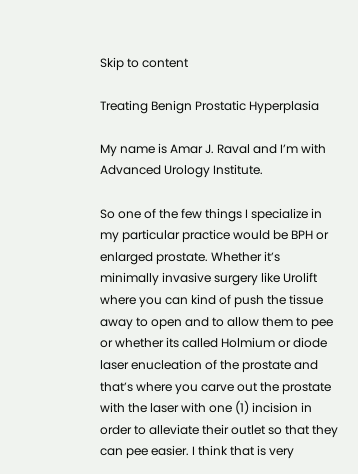Skip to content

Treating Benign Prostatic Hyperplasia

My name is Amar J. Raval and I’m with Advanced Urology Institute.

So one of the few things I specialize in my particular practice would be BPH or enlarged prostate. Whether it’s minimally invasive surgery like Urolift where you can kind of push the tissue away to open and to allow them to pee or whether its called Holmium or diode laser enucleation of the prostate and that’s where you carve out the prostate with the laser with one (1) incision in order to alleviate their outlet so that they can pee easier. I think that is very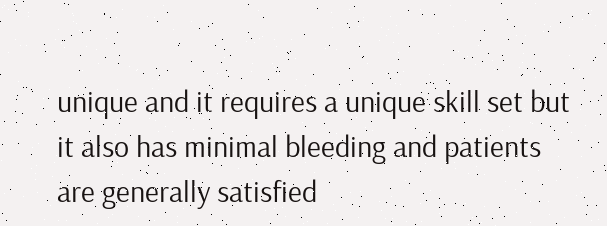unique and it requires a unique skill set but it also has minimal bleeding and patients are generally satisfied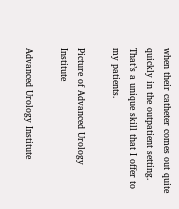when their catheter comes out quite quickly in the outpatient setting. That’s a unique skill that I offer to my patients.

Picture of Advanced Urology Institute

Advanced Urology Institute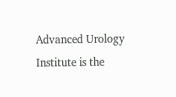Advanced Urology Institute is the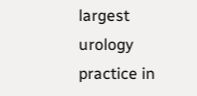largest urology practice in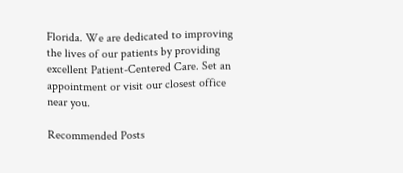Florida. We are dedicated to improving the lives of our patients by providing excellent Patient-Centered Care. Set an appointment or visit our closest office near you.

Recommended Posts